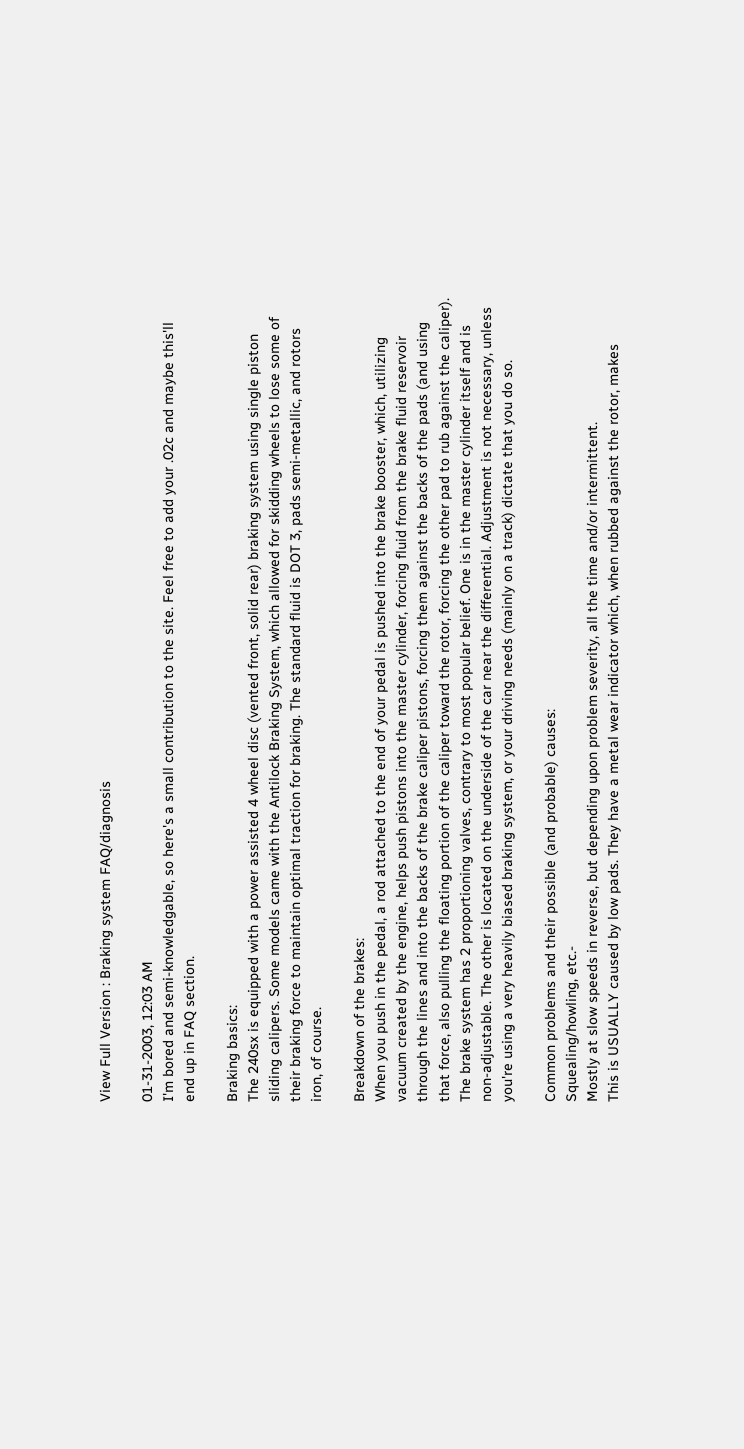View Full Version : Braking system FAQ/diagnosis

01-31-2003, 12:03 AM
I'm bored and semi-knowledgable, so here's a small contribution to the site. Feel free to add your .02c and maybe this'll end up in FAQ section.

Braking basics:
The 240sx is equipped with a power assisted 4 wheel disc (vented front, solid rear) braking system using single piston sliding calipers. Some models came with the Antilock Braking System, which allowed for skidding wheels to lose some of their braking force to maintain optimal traction for braking. The standard fluid is DOT 3, pads semi-metallic, and rotors iron, of course.

Breakdown of the brakes:
When you push in the pedal, a rod attached to the end of your pedal is pushed into the brake booster, which, utilizing vacuum created by the engine, helps push pistons into the master cylinder, forcing fluid from the brake fluid reservoir through the lines and into the backs of the brake caliper pistons, forcing them against the backs of the pads (and using that force, also pulling the floating portion of the caliper toward the rotor, forcing the other pad to rub against the caliper). The brake system has 2 proportioning valves, contrary to most popular belief. One is in the master cylinder itself and is non-adjustable. The other is located on the underside of the car near the differential. Adjustment is not necessary, unless you're using a very heavily biased braking system, or your driving needs (mainly on a track) dictate that you do so.

Common problems and their possible (and probable) causes:
Squealing/howling, etc.-
Mostly at slow speeds in reverse, but depending upon problem severity, all the time and/or intermittent.
This is USUALLY caused by low pads. They have a metal wear indicator which, when rubbed against the rotor, makes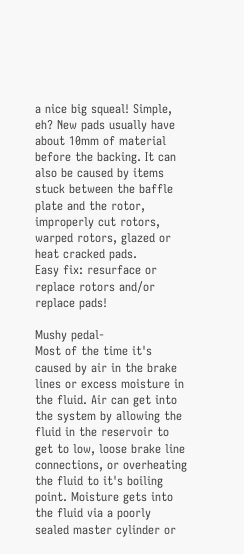a nice big squeal! Simple, eh? New pads usually have about 10mm of material before the backing. It can also be caused by items stuck between the baffle plate and the rotor, improperly cut rotors, warped rotors, glazed or heat cracked pads.
Easy fix: resurface or replace rotors and/or replace pads!

Mushy pedal-
Most of the time it's caused by air in the brake lines or excess moisture in the fluid. Air can get into the system by allowing the fluid in the reservoir to get to low, loose brake line connections, or overheating the fluid to it's boiling point. Moisture gets into the fluid via a poorly sealed master cylinder or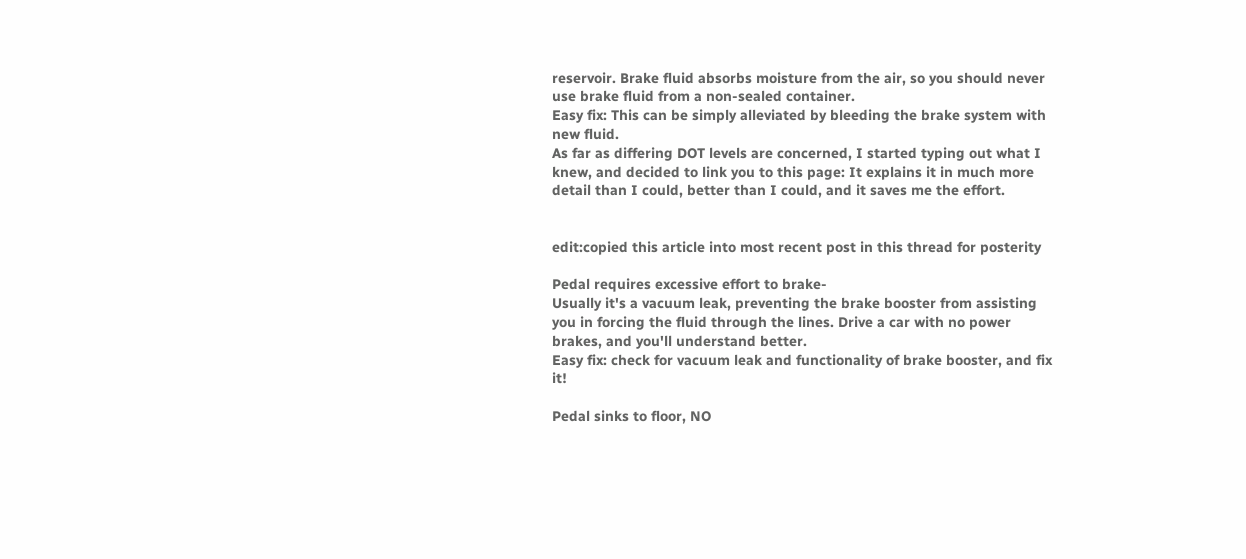reservoir. Brake fluid absorbs moisture from the air, so you should never use brake fluid from a non-sealed container.
Easy fix: This can be simply alleviated by bleeding the brake system with new fluid.
As far as differing DOT levels are concerned, I started typing out what I knew, and decided to link you to this page: It explains it in much more detail than I could, better than I could, and it saves me the effort.


edit:copied this article into most recent post in this thread for posterity

Pedal requires excessive effort to brake-
Usually it's a vacuum leak, preventing the brake booster from assisting you in forcing the fluid through the lines. Drive a car with no power brakes, and you'll understand better.
Easy fix: check for vacuum leak and functionality of brake booster, and fix it!

Pedal sinks to floor, NO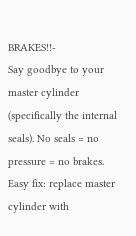BRAKES!!-
Say goodbye to your master cylinder (specifically the internal seals). No seals = no pressure = no brakes.
Easy fix: replace master cylinder with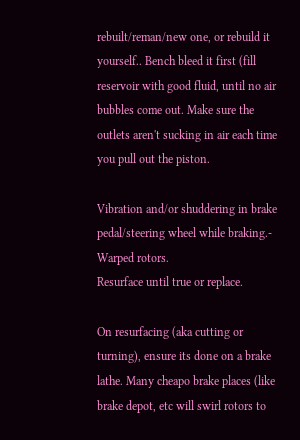rebuilt/reman/new one, or rebuild it yourself.. Bench bleed it first (fill reservoir with good fluid, until no air bubbles come out. Make sure the outlets aren't sucking in air each time you pull out the piston.

Vibration and/or shuddering in brake pedal/steering wheel while braking.-
Warped rotors.
Resurface until true or replace.

On resurfacing (aka cutting or turning), ensure its done on a brake lathe. Many cheapo brake places (like brake depot, etc will swirl rotors to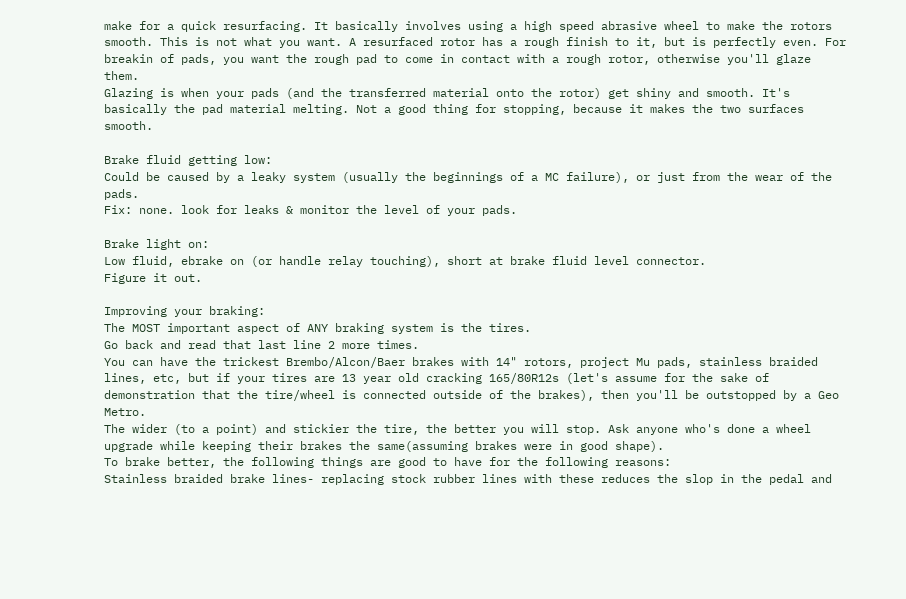make for a quick resurfacing. It basically involves using a high speed abrasive wheel to make the rotors smooth. This is not what you want. A resurfaced rotor has a rough finish to it, but is perfectly even. For breakin of pads, you want the rough pad to come in contact with a rough rotor, otherwise you'll glaze them.
Glazing is when your pads (and the transferred material onto the rotor) get shiny and smooth. It's basically the pad material melting. Not a good thing for stopping, because it makes the two surfaces smooth.

Brake fluid getting low:
Could be caused by a leaky system (usually the beginnings of a MC failure), or just from the wear of the pads.
Fix: none. look for leaks & monitor the level of your pads.

Brake light on:
Low fluid, ebrake on (or handle relay touching), short at brake fluid level connector.
Figure it out.

Improving your braking:
The MOST important aspect of ANY braking system is the tires.
Go back and read that last line 2 more times.
You can have the trickest Brembo/Alcon/Baer brakes with 14" rotors, project Mu pads, stainless braided lines, etc, but if your tires are 13 year old cracking 165/80R12s (let's assume for the sake of demonstration that the tire/wheel is connected outside of the brakes), then you'll be outstopped by a Geo Metro.
The wider (to a point) and stickier the tire, the better you will stop. Ask anyone who's done a wheel upgrade while keeping their brakes the same(assuming brakes were in good shape).
To brake better, the following things are good to have for the following reasons:
Stainless braided brake lines- replacing stock rubber lines with these reduces the slop in the pedal and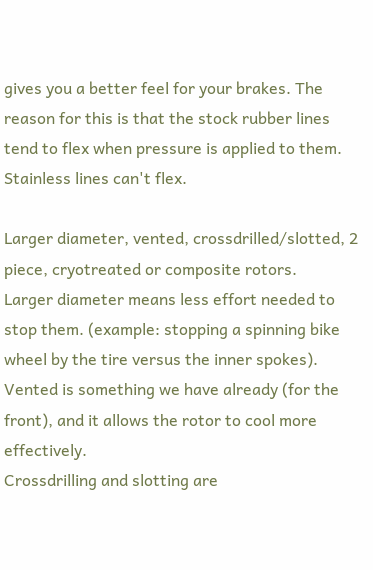gives you a better feel for your brakes. The reason for this is that the stock rubber lines tend to flex when pressure is applied to them. Stainless lines can't flex.

Larger diameter, vented, crossdrilled/slotted, 2 piece, cryotreated or composite rotors.
Larger diameter means less effort needed to stop them. (example: stopping a spinning bike wheel by the tire versus the inner spokes).
Vented is something we have already (for the front), and it allows the rotor to cool more effectively.
Crossdrilling and slotting are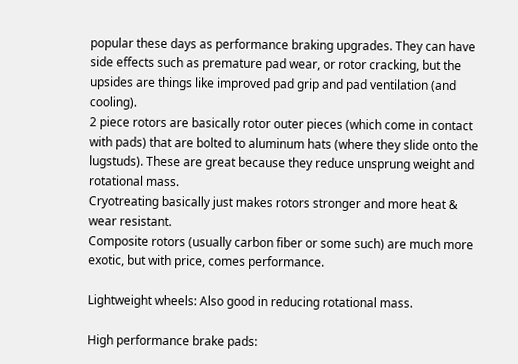popular these days as performance braking upgrades. They can have side effects such as premature pad wear, or rotor cracking, but the upsides are things like improved pad grip and pad ventilation (and cooling).
2 piece rotors are basically rotor outer pieces (which come in contact with pads) that are bolted to aluminum hats (where they slide onto the lugstuds). These are great because they reduce unsprung weight and rotational mass.
Cryotreating basically just makes rotors stronger and more heat & wear resistant.
Composite rotors (usually carbon fiber or some such) are much more exotic, but with price, comes performance.

Lightweight wheels: Also good in reducing rotational mass.

High performance brake pads: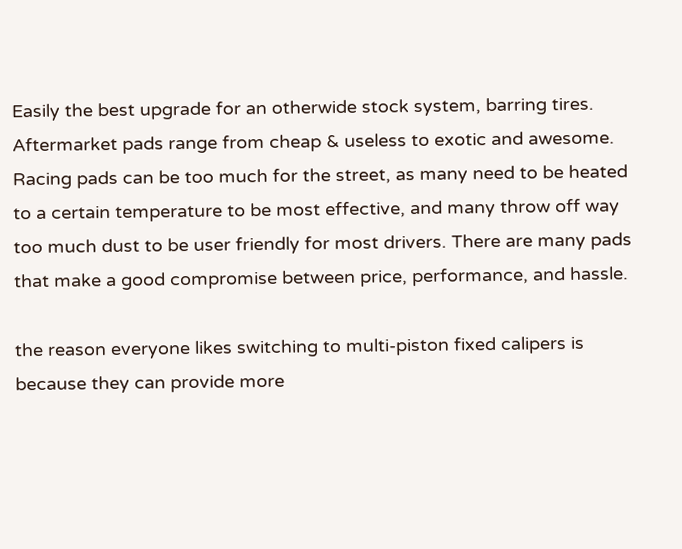Easily the best upgrade for an otherwide stock system, barring tires. Aftermarket pads range from cheap & useless to exotic and awesome. Racing pads can be too much for the street, as many need to be heated to a certain temperature to be most effective, and many throw off way too much dust to be user friendly for most drivers. There are many pads that make a good compromise between price, performance, and hassle.

the reason everyone likes switching to multi-piston fixed calipers is because they can provide more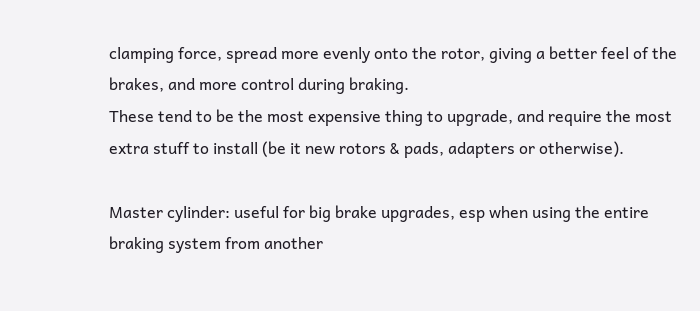clamping force, spread more evenly onto the rotor, giving a better feel of the brakes, and more control during braking.
These tend to be the most expensive thing to upgrade, and require the most extra stuff to install (be it new rotors & pads, adapters or otherwise).

Master cylinder: useful for big brake upgrades, esp when using the entire braking system from another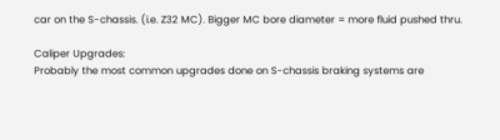car on the S-chassis. (i.e. Z32 MC). Bigger MC bore diameter = more fluid pushed thru.

Caliper Upgrades:
Probably the most common upgrades done on S-chassis braking systems are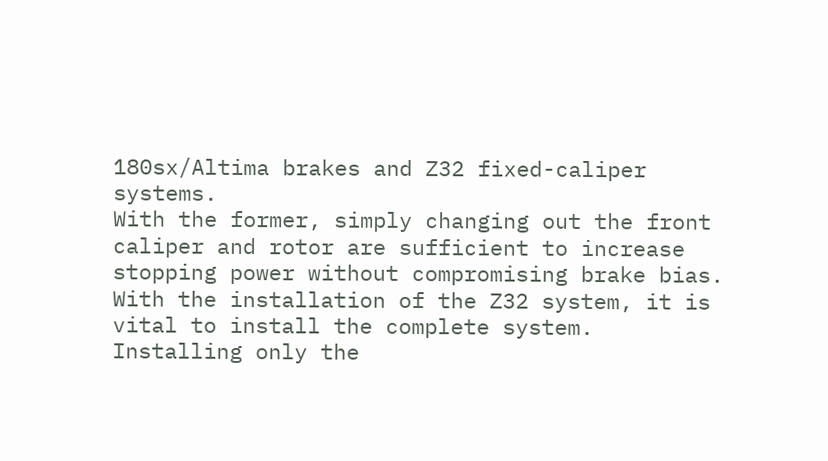180sx/Altima brakes and Z32 fixed-caliper systems.
With the former, simply changing out the front caliper and rotor are sufficient to increase stopping power without compromising brake bias.
With the installation of the Z32 system, it is vital to install the complete system. Installing only the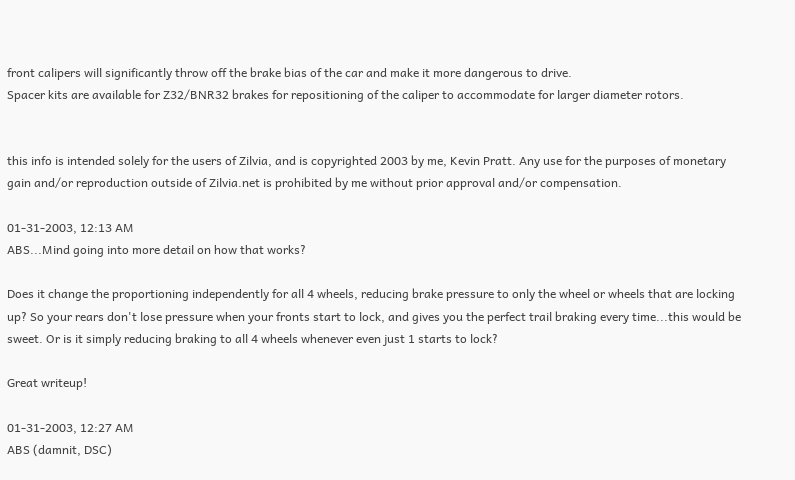front calipers will significantly throw off the brake bias of the car and make it more dangerous to drive.
Spacer kits are available for Z32/BNR32 brakes for repositioning of the caliper to accommodate for larger diameter rotors.


this info is intended solely for the users of Zilvia, and is copyrighted 2003 by me, Kevin Pratt. Any use for the purposes of monetary gain and/or reproduction outside of Zilvia.net is prohibited by me without prior approval and/or compensation.

01-31-2003, 12:13 AM
ABS...Mind going into more detail on how that works?

Does it change the proportioning independently for all 4 wheels, reducing brake pressure to only the wheel or wheels that are locking up? So your rears don't lose pressure when your fronts start to lock, and gives you the perfect trail braking every time...this would be sweet. Or is it simply reducing braking to all 4 wheels whenever even just 1 starts to lock?

Great writeup!

01-31-2003, 12:27 AM
ABS (damnit, DSC)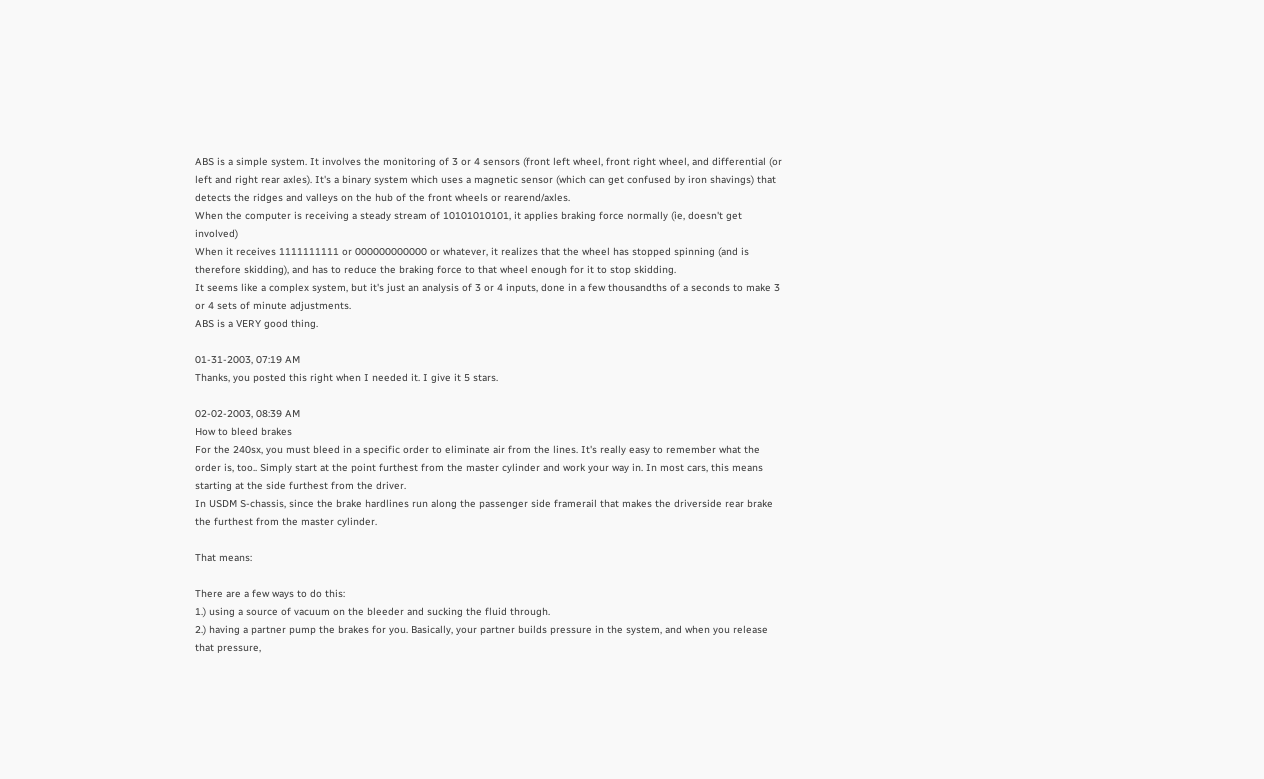ABS is a simple system. It involves the monitoring of 3 or 4 sensors (front left wheel, front right wheel, and differential (or left and right rear axles). It's a binary system which uses a magnetic sensor (which can get confused by iron shavings) that detects the ridges and valleys on the hub of the front wheels or rearend/axles.
When the computer is receiving a steady stream of 10101010101, it applies braking force normally (ie, doesn't get involved)
When it receives 1111111111 or 000000000000 or whatever, it realizes that the wheel has stopped spinning (and is therefore skidding), and has to reduce the braking force to that wheel enough for it to stop skidding.
It seems like a complex system, but it's just an analysis of 3 or 4 inputs, done in a few thousandths of a seconds to make 3 or 4 sets of minute adjustments.
ABS is a VERY good thing.

01-31-2003, 07:19 AM
Thanks, you posted this right when I needed it. I give it 5 stars.

02-02-2003, 08:39 AM
How to bleed brakes
For the 240sx, you must bleed in a specific order to eliminate air from the lines. It's really easy to remember what the order is, too.. Simply start at the point furthest from the master cylinder and work your way in. In most cars, this means starting at the side furthest from the driver.
In USDM S-chassis, since the brake hardlines run along the passenger side framerail that makes the driverside rear brake the furthest from the master cylinder.

That means:

There are a few ways to do this:
1.) using a source of vacuum on the bleeder and sucking the fluid through.
2.) having a partner pump the brakes for you. Basically, your partner builds pressure in the system, and when you release that pressure,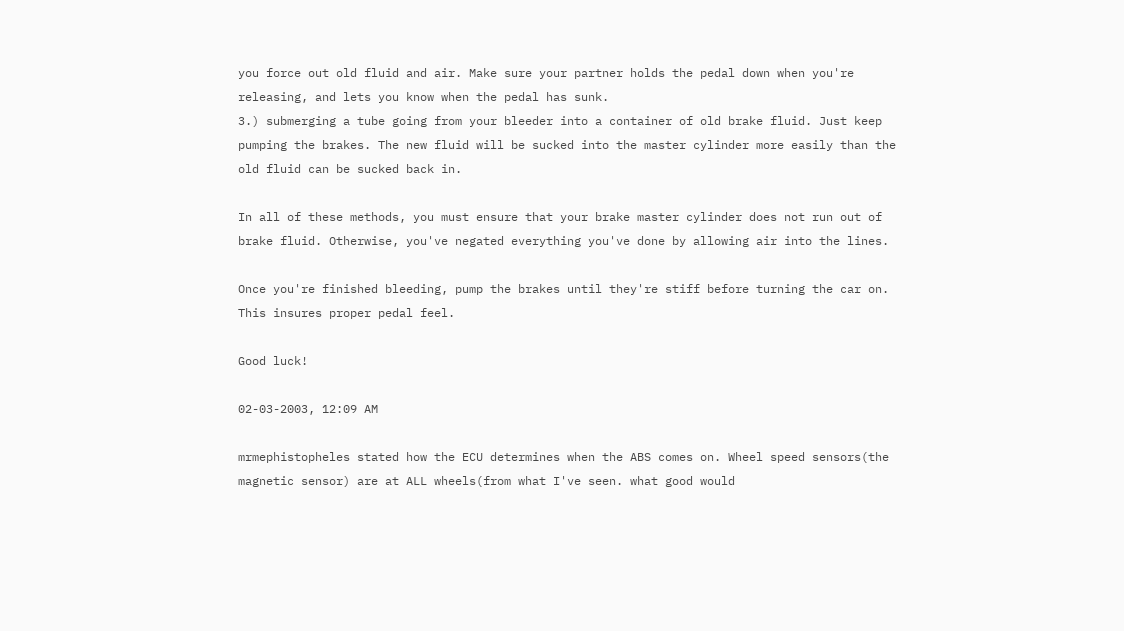you force out old fluid and air. Make sure your partner holds the pedal down when you're releasing, and lets you know when the pedal has sunk.
3.) submerging a tube going from your bleeder into a container of old brake fluid. Just keep pumping the brakes. The new fluid will be sucked into the master cylinder more easily than the old fluid can be sucked back in.

In all of these methods, you must ensure that your brake master cylinder does not run out of brake fluid. Otherwise, you've negated everything you've done by allowing air into the lines.

Once you're finished bleeding, pump the brakes until they're stiff before turning the car on. This insures proper pedal feel.

Good luck!

02-03-2003, 12:09 AM

mrmephistopheles stated how the ECU determines when the ABS comes on. Wheel speed sensors(the magnetic sensor) are at ALL wheels(from what I've seen. what good would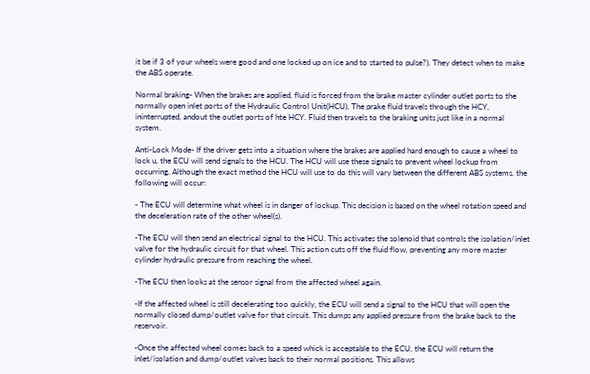it be if 3 of your wheels were good and one locked up on ice and to started to pulse?). They detect when to make the ABS operate.

Normal braking- When the brakes are applied, fluid is forced from the brake master cylinder outlet ports to the normally open inlet ports of the Hydraulic Control Unit(HCU). The prake fluid travels through the HCY, ininterrupted, andout the outlet ports of hte HCY. Fluid then travels to the braking units just like in a normal system.

Anti-Lock Mode- If the driver gets into a situation where the brakes are applied hard enough to cause a wheel to lock u, the ECU will send signals to the HCU. The HCU will use these signals to prevent wheel lockup from occurring. Although the exact method the HCU will use to do this will vary between the different ABS systems. the following will occur:

- The ECU will determine what wheel is in danger of lockup. This decision is based on the wheel rotation speed and the deceleration rate of the other wheel(s).

-The ECU will then send an electrical signal to the HCU. This activates the solenoid that controls the isolation/inlet valve for the hydraulic circuit for that wheel. This action cuts off the fluid flow, preventing any more master cylinder hydraulic pressure from reaching the wheel.

-The ECU then looks at the sensor signal from the affected wheel again.

-If the affected wheel is still decelerating too quickly, the ECU will send a signal to the HCU that will open the normally closed dump/outlet valve for that circuit. This dumps any applied pressure from the brake back to the reservoir.

-Once the affected wheel comes back to a speed whick is acceptable to the ECU, the ECU will return the inlet/isolation and dump/outlet valves back to their normal positions. This allows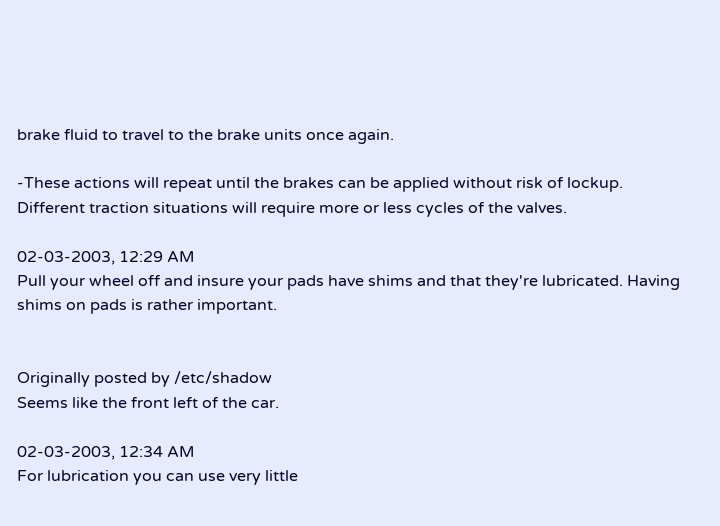brake fluid to travel to the brake units once again.

-These actions will repeat until the brakes can be applied without risk of lockup. Different traction situations will require more or less cycles of the valves.

02-03-2003, 12:29 AM
Pull your wheel off and insure your pads have shims and that they're lubricated. Having shims on pads is rather important.


Originally posted by /etc/shadow
Seems like the front left of the car.

02-03-2003, 12:34 AM
For lubrication you can use very little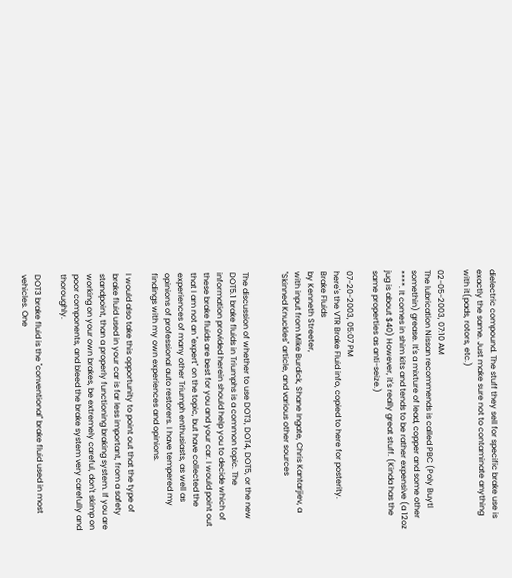dielectric compound. The stuff they sell for specific brake use is exactly the same. Just make sure not to contaminate anything with it(pads, rotors, etc.)

02-05-2003, 07:10 AM
The lubrication Nissan recommends is called PBC (Poly Buytl somethin) grease. It's a mixture of lead, copper and some other ****. It comes in shim kits and tends to be rather expensive (a 12oz jug is about $40) However, it's really great stuff. (Kinda has the same properties as anti-seize.)

07-20-2003, 05:07 PM
here's the VTR Brake Fluid info, copied to here for posterity.
Brake Fluids
by Kenneth Streeter,
with input from Mike Burdick, Shane Ingate, Chris Kantarjiev, a "Skinned Knuckles" article, and various other sources


The discussion of whether to use DOT3, DOT4, DOT5, or the new DOT5.1 brake fluids in Triumphs is a common topic. The information provided herein should help you to decide which of these brake fluids are best for you and your car. I would point out that I am not an "expert" on the topic, but have collected the experiences of many other Triumph enthusiasts, as well as opinions of professional auto restorers. I have tempered my findings with my own experiences and opinions.

I would also take this opportunity to point out that the type of brake fluid used in your car is far less important, from a safety standpoint, than a properly functioning braking system. If you are working on your own brakes, be extremely careful, don't skimp on poor components, and bleed the brake system very carefully and thoroughly.

DOT3 brake fluid is the "conventional" brake fluid used in most vehicles. One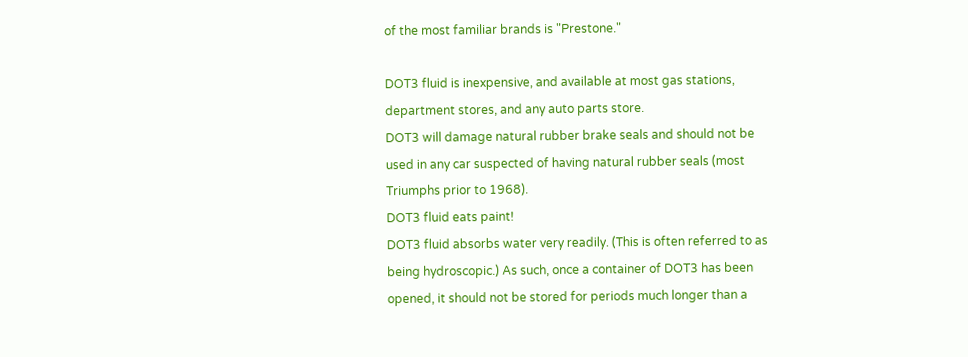of the most familiar brands is "Prestone."

DOT3 fluid is inexpensive, and available at most gas stations, department stores, and any auto parts store.
DOT3 will damage natural rubber brake seals and should not be used in any car suspected of having natural rubber seals (most Triumphs prior to 1968).
DOT3 fluid eats paint!
DOT3 fluid absorbs water very readily. (This is often referred to as being hydroscopic.) As such, once a container of DOT3 has been opened, it should not be stored for periods much longer than a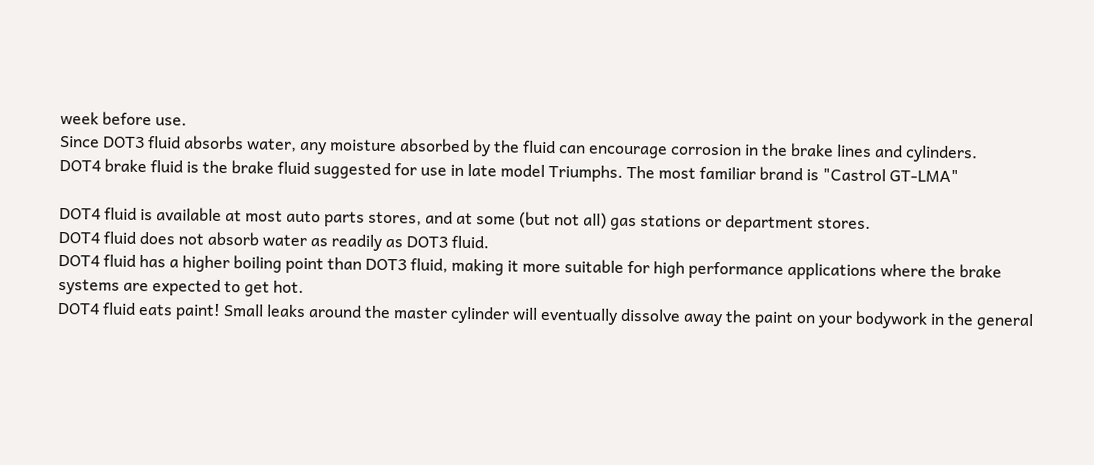week before use.
Since DOT3 fluid absorbs water, any moisture absorbed by the fluid can encourage corrosion in the brake lines and cylinders.
DOT4 brake fluid is the brake fluid suggested for use in late model Triumphs. The most familiar brand is "Castrol GT-LMA"

DOT4 fluid is available at most auto parts stores, and at some (but not all) gas stations or department stores.
DOT4 fluid does not absorb water as readily as DOT3 fluid.
DOT4 fluid has a higher boiling point than DOT3 fluid, making it more suitable for high performance applications where the brake systems are expected to get hot.
DOT4 fluid eats paint! Small leaks around the master cylinder will eventually dissolve away the paint on your bodywork in the general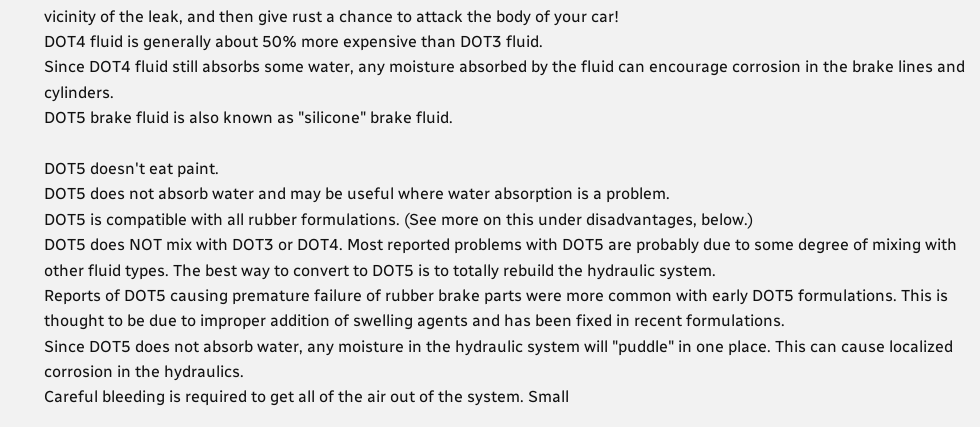vicinity of the leak, and then give rust a chance to attack the body of your car!
DOT4 fluid is generally about 50% more expensive than DOT3 fluid.
Since DOT4 fluid still absorbs some water, any moisture absorbed by the fluid can encourage corrosion in the brake lines and cylinders.
DOT5 brake fluid is also known as "silicone" brake fluid.

DOT5 doesn't eat paint.
DOT5 does not absorb water and may be useful where water absorption is a problem.
DOT5 is compatible with all rubber formulations. (See more on this under disadvantages, below.)
DOT5 does NOT mix with DOT3 or DOT4. Most reported problems with DOT5 are probably due to some degree of mixing with other fluid types. The best way to convert to DOT5 is to totally rebuild the hydraulic system.
Reports of DOT5 causing premature failure of rubber brake parts were more common with early DOT5 formulations. This is thought to be due to improper addition of swelling agents and has been fixed in recent formulations.
Since DOT5 does not absorb water, any moisture in the hydraulic system will "puddle" in one place. This can cause localized corrosion in the hydraulics.
Careful bleeding is required to get all of the air out of the system. Small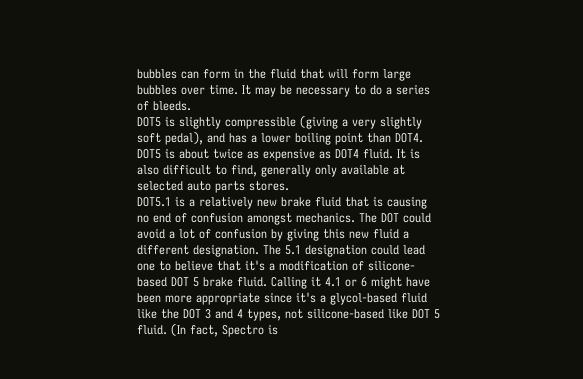bubbles can form in the fluid that will form large bubbles over time. It may be necessary to do a series of bleeds.
DOT5 is slightly compressible (giving a very slightly soft pedal), and has a lower boiling point than DOT4.
DOT5 is about twice as expensive as DOT4 fluid. It is also difficult to find, generally only available at selected auto parts stores.
DOT5.1 is a relatively new brake fluid that is causing no end of confusion amongst mechanics. The DOT could avoid a lot of confusion by giving this new fluid a different designation. The 5.1 designation could lead one to believe that it's a modification of silicone-based DOT 5 brake fluid. Calling it 4.1 or 6 might have been more appropriate since it's a glycol-based fluid like the DOT 3 and 4 types, not silicone-based like DOT 5 fluid. (In fact, Spectro is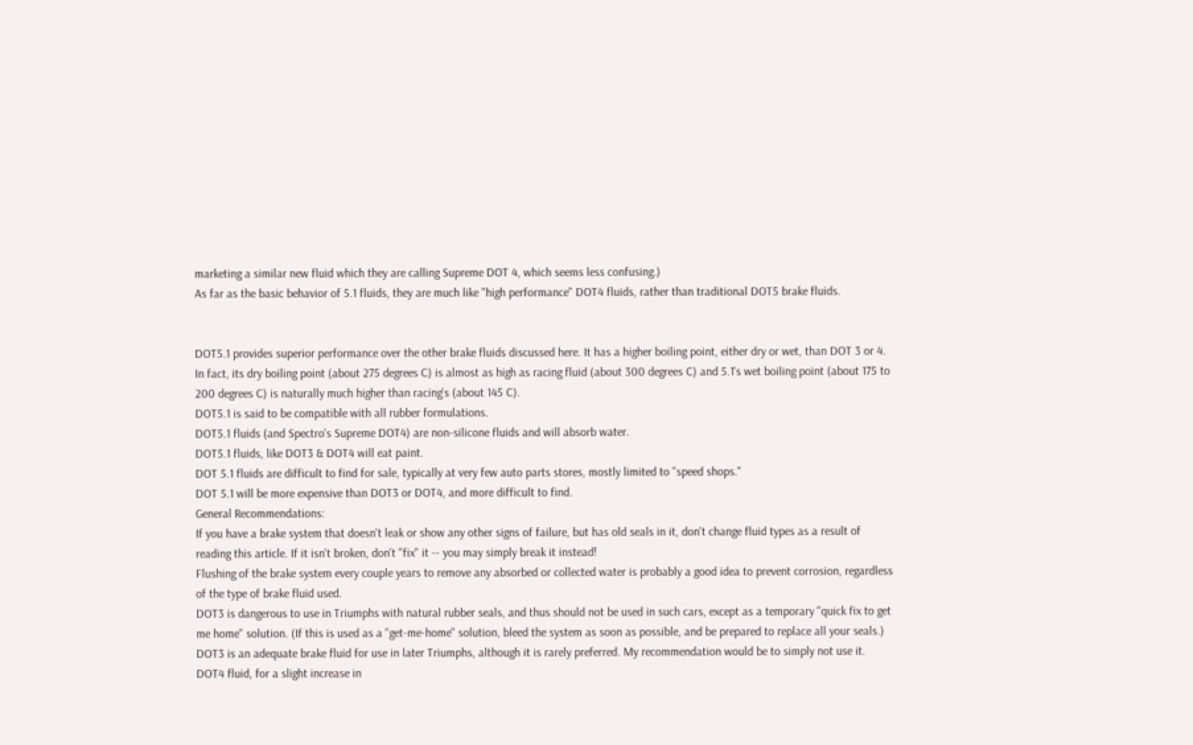marketing a similar new fluid which they are calling Supreme DOT 4, which seems less confusing.)
As far as the basic behavior of 5.1 fluids, they are much like "high performance" DOT4 fluids, rather than traditional DOT5 brake fluids.


DOT5.1 provides superior performance over the other brake fluids discussed here. It has a higher boiling point, either dry or wet, than DOT 3 or 4. In fact, its dry boiling point (about 275 degrees C) is almost as high as racing fluid (about 300 degrees C) and 5.1's wet boiling point (about 175 to 200 degrees C) is naturally much higher than racing's (about 145 C).
DOT5.1 is said to be compatible with all rubber formulations.
DOT5.1 fluids (and Spectro's Supreme DOT4) are non-silicone fluids and will absorb water.
DOT5.1 fluids, like DOT3 & DOT4 will eat paint.
DOT 5.1 fluids are difficult to find for sale, typically at very few auto parts stores, mostly limited to "speed shops."
DOT 5.1 will be more expensive than DOT3 or DOT4, and more difficult to find.
General Recommendations:
If you have a brake system that doesn't leak or show any other signs of failure, but has old seals in it, don't change fluid types as a result of reading this article. If it isn't broken, don't "fix" it -- you may simply break it instead!
Flushing of the brake system every couple years to remove any absorbed or collected water is probably a good idea to prevent corrosion, regardless of the type of brake fluid used.
DOT3 is dangerous to use in Triumphs with natural rubber seals, and thus should not be used in such cars, except as a temporary "quick fix to get me home" solution. (If this is used as a "get-me-home" solution, bleed the system as soon as possible, and be prepared to replace all your seals.)
DOT3 is an adequate brake fluid for use in later Triumphs, although it is rarely preferred. My recommendation would be to simply not use it.
DOT4 fluid, for a slight increase in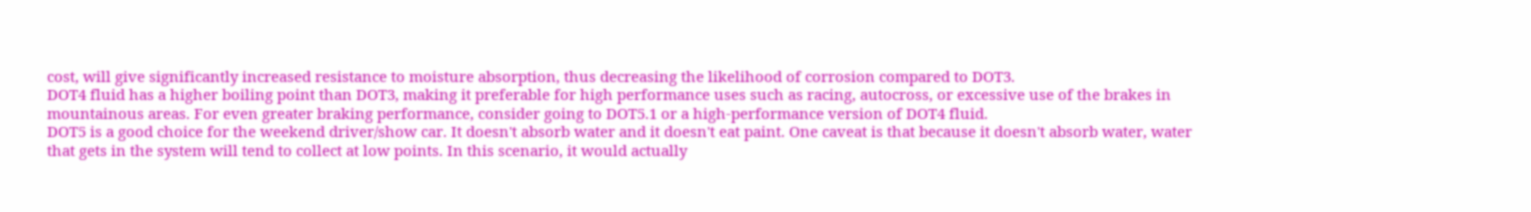cost, will give significantly increased resistance to moisture absorption, thus decreasing the likelihood of corrosion compared to DOT3.
DOT4 fluid has a higher boiling point than DOT3, making it preferable for high performance uses such as racing, autocross, or excessive use of the brakes in mountainous areas. For even greater braking performance, consider going to DOT5.1 or a high-performance version of DOT4 fluid.
DOT5 is a good choice for the weekend driver/show car. It doesn't absorb water and it doesn't eat paint. One caveat is that because it doesn't absorb water, water that gets in the system will tend to collect at low points. In this scenario, it would actually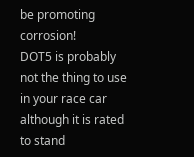be promoting corrosion!
DOT5 is probably not the thing to use in your race car although it is rated to stand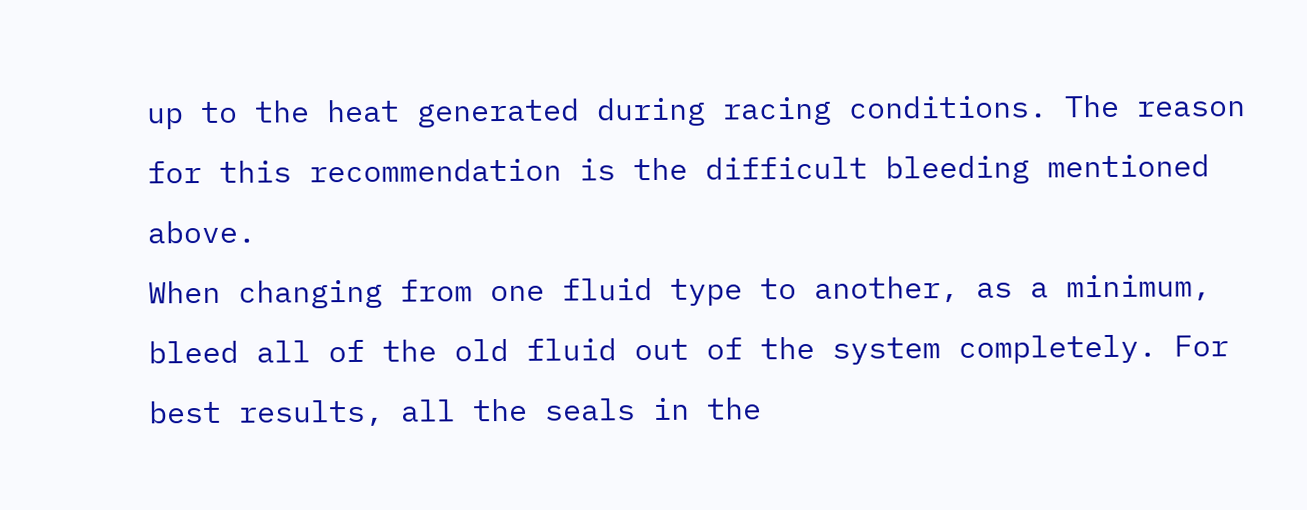up to the heat generated during racing conditions. The reason for this recommendation is the difficult bleeding mentioned above.
When changing from one fluid type to another, as a minimum, bleed all of the old fluid out of the system completely. For best results, all the seals in the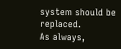system should be replaced.
As always,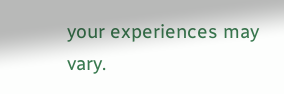your experiences may vary.